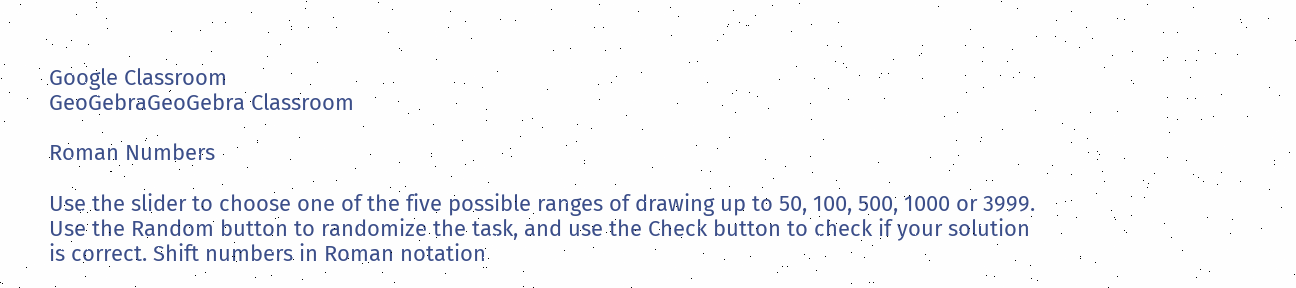Google Classroom
GeoGebraGeoGebra Classroom

Roman Numbers

Use the slider to choose one of the five possible ranges of drawing up to 50, 100, 500, 1000 or 3999. Use the Random button to randomize the task, and use the Check button to check if your solution is correct. Shift numbers in Roman notation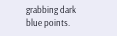grabbing dark blue points.